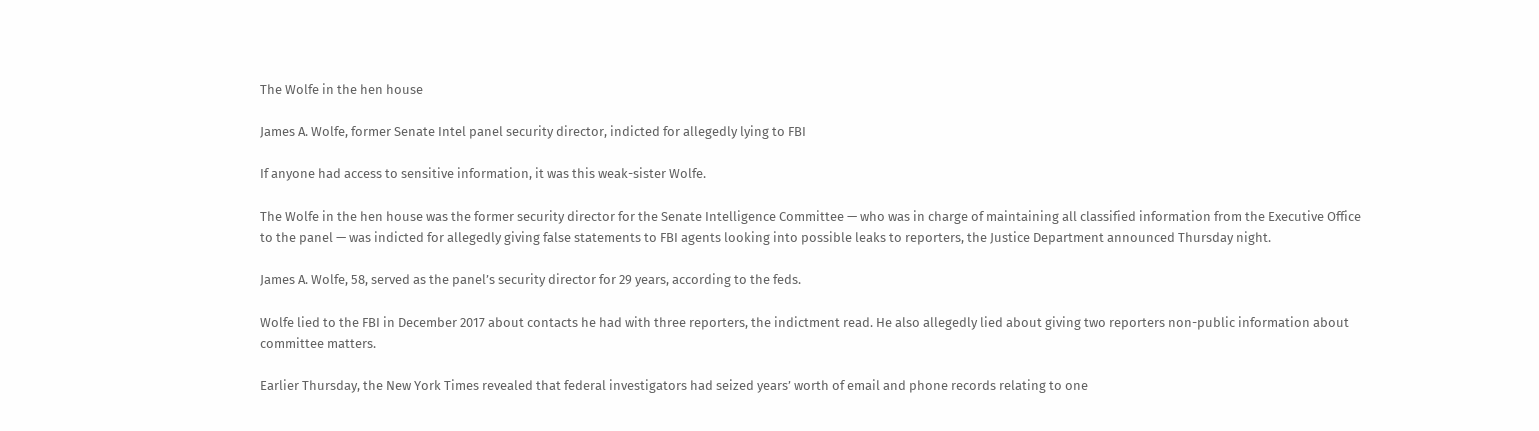The Wolfe in the hen house

James A. Wolfe, former Senate Intel panel security director, indicted for allegedly lying to FBI

If anyone had access to sensitive information, it was this weak-sister Wolfe.

The Wolfe in the hen house was the former security director for the Senate Intelligence Committee — who was in charge of maintaining all classified information from the Executive Office to the panel — was indicted for allegedly giving false statements to FBI agents looking into possible leaks to reporters, the Justice Department announced Thursday night.

James A. Wolfe, 58, served as the panel’s security director for 29 years, according to the feds.

Wolfe lied to the FBI in December 2017 about contacts he had with three reporters, the indictment read. He also allegedly lied about giving two reporters non-public information about committee matters.

Earlier Thursday, the New York Times revealed that federal investigators had seized years’ worth of email and phone records relating to one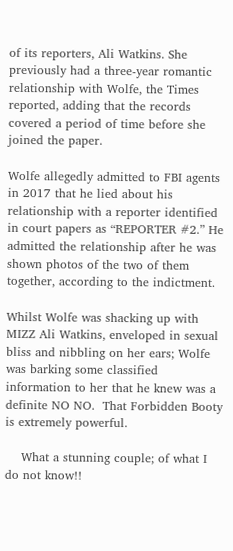of its reporters, Ali Watkins. She previously had a three-year romantic relationship with Wolfe, the Times reported, adding that the records covered a period of time before she joined the paper.

Wolfe allegedly admitted to FBI agents in 2017 that he lied about his relationship with a reporter identified in court papers as “REPORTER #2.” He admitted the relationship after he was shown photos of the two of them together, according to the indictment.

Whilst Wolfe was shacking up with MIZZ Ali Watkins, enveloped in sexual bliss and nibbling on her ears; Wolfe was barking some classified information to her that he knew was a definite NO NO.  That Forbidden Booty is extremely powerful.

    What a stunning couple; of what I do not know!!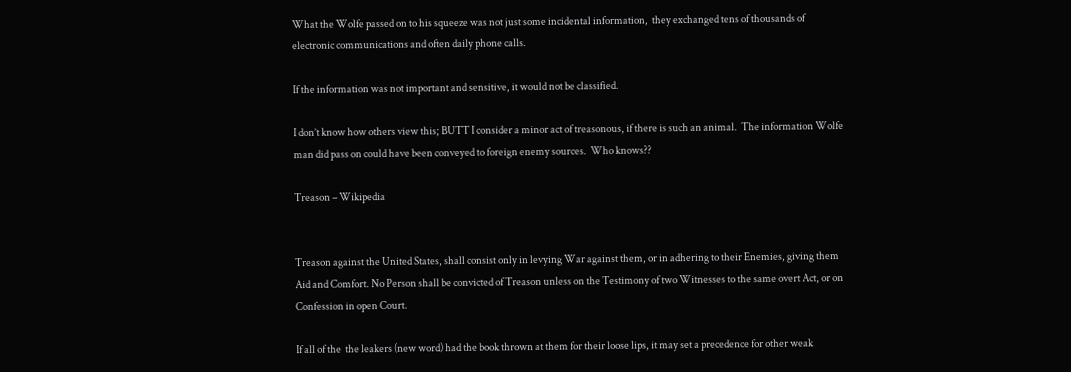What the Wolfe passed on to his squeeze was not just some incidental information,  they exchanged tens of thousands of electronic communications and often daily phone calls.

If the information was not important and sensitive, it would not be classified.

I don’t know how others view this; BUTT I consider a minor act of treasonous, if there is such an animal.  The information Wolfe man did pass on could have been conveyed to foreign enemy sources.  Who knows??

Treason – Wikipedia


Treason against the United States, shall consist only in levying War against them, or in adhering to their Enemies, giving them Aid and Comfort. No Person shall be convicted of Treason unless on the Testimony of two Witnesses to the same overt Act, or on Confession in open Court.

If all of the  the leakers (new word) had the book thrown at them for their loose lips, it may set a precedence for other weak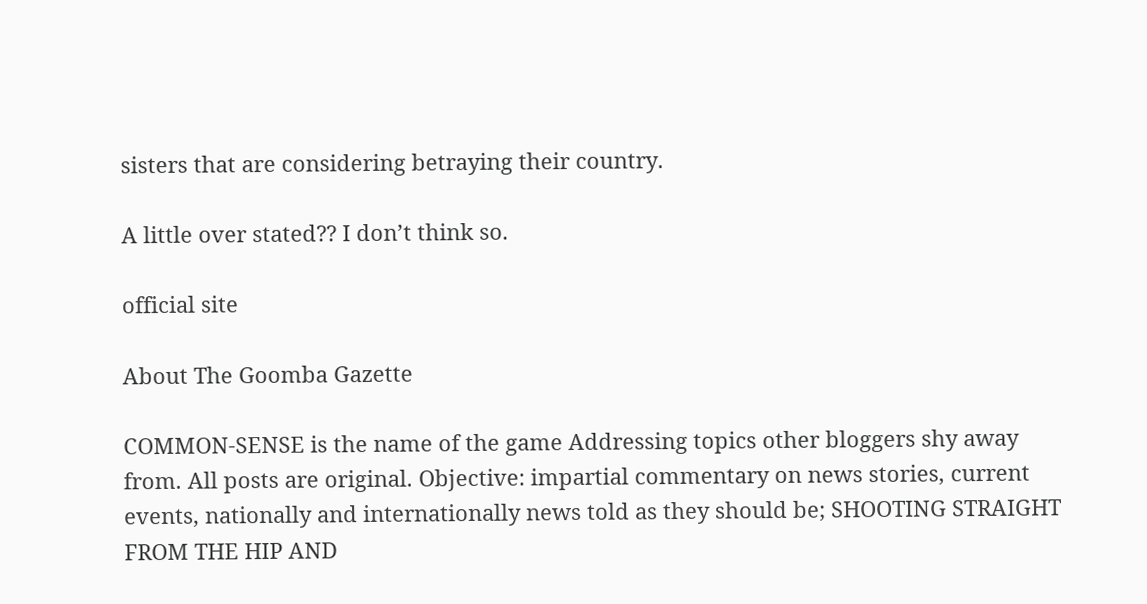sisters that are considering betraying their country.

A little over stated?? I don’t think so.

official site

About The Goomba Gazette

COMMON-SENSE is the name of the game Addressing topics other bloggers shy away from. All posts are original. Objective: impartial commentary on news stories, current events, nationally and internationally news told as they should be; SHOOTING STRAIGHT FROM THE HIP AND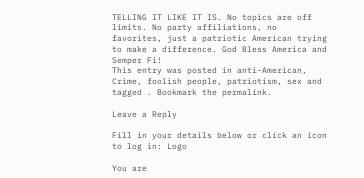TELLING IT LIKE IT IS. No topics are off limits. No party affiliations, no favorites, just a patriotic American trying to make a difference. God Bless America and Semper Fi!
This entry was posted in anti-American, Crime, foolish people, patriotism, sex and tagged . Bookmark the permalink.

Leave a Reply

Fill in your details below or click an icon to log in: Logo

You are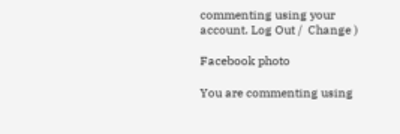commenting using your account. Log Out /  Change )

Facebook photo

You are commenting using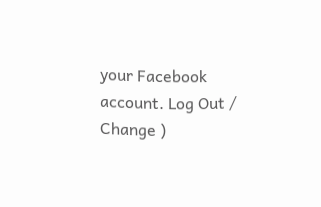your Facebook account. Log Out /  Change )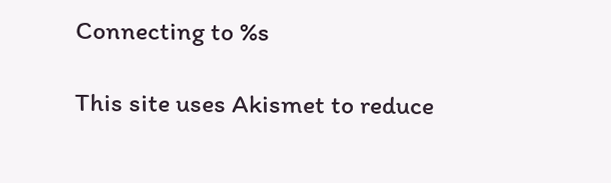Connecting to %s

This site uses Akismet to reduce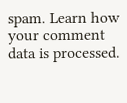spam. Learn how your comment data is processed.